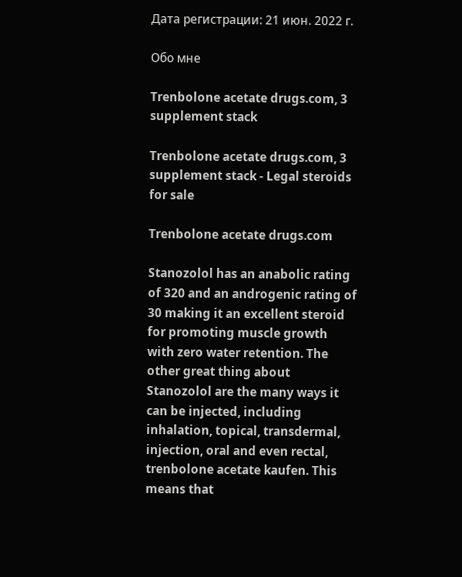Дата регистрации: 21 июн. 2022 г.

Обо мне

Trenbolone acetate drugs.com, 3 supplement stack

Trenbolone acetate drugs.com, 3 supplement stack - Legal steroids for sale

Trenbolone acetate drugs.com

Stanozolol has an anabolic rating of 320 and an androgenic rating of 30 making it an excellent steroid for promoting muscle growth with zero water retention. The other great thing about Stanozolol are the many ways it can be injected, including inhalation, topical, transdermal, injection, oral and even rectal, trenbolone acetate kaufen. This means that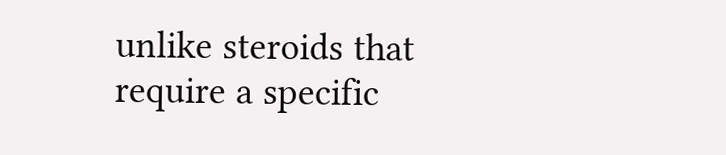unlike steroids that require a specific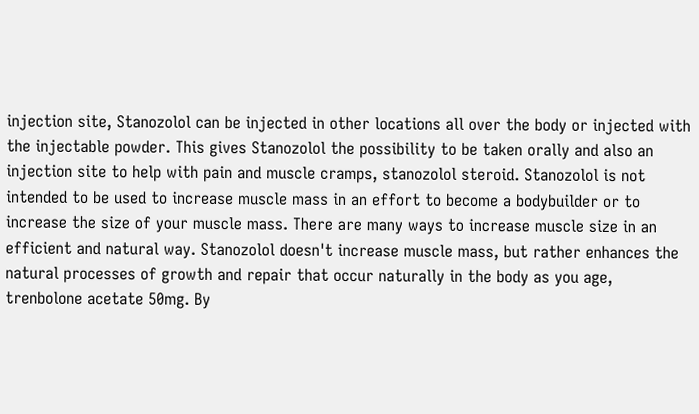injection site, Stanozolol can be injected in other locations all over the body or injected with the injectable powder. This gives Stanozolol the possibility to be taken orally and also an injection site to help with pain and muscle cramps, stanozolol steroid. Stanozolol is not intended to be used to increase muscle mass in an effort to become a bodybuilder or to increase the size of your muscle mass. There are many ways to increase muscle size in an efficient and natural way. Stanozolol doesn't increase muscle mass, but rather enhances the natural processes of growth and repair that occur naturally in the body as you age, trenbolone acetate 50mg. By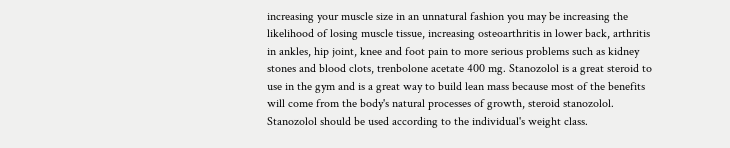increasing your muscle size in an unnatural fashion you may be increasing the likelihood of losing muscle tissue, increasing osteoarthritis in lower back, arthritis in ankles, hip joint, knee and foot pain to more serious problems such as kidney stones and blood clots, trenbolone acetate 400 mg. Stanozolol is a great steroid to use in the gym and is a great way to build lean mass because most of the benefits will come from the body's natural processes of growth, steroid stanozolol. Stanozolol should be used according to the individual's weight class.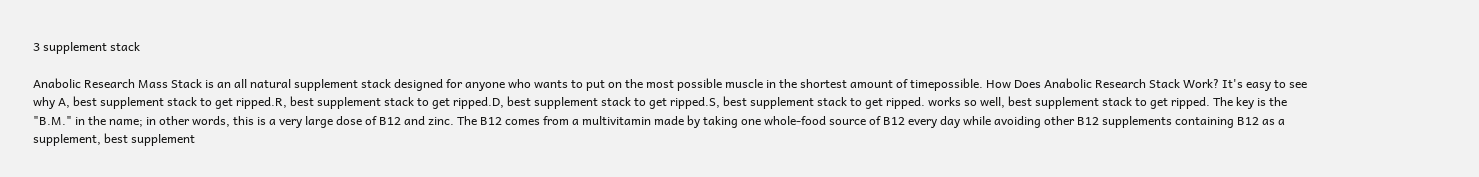3 supplement stack

Anabolic Research Mass Stack is an all natural supplement stack designed for anyone who wants to put on the most possible muscle in the shortest amount of timepossible. How Does Anabolic Research Stack Work? It's easy to see why A, best supplement stack to get ripped.R, best supplement stack to get ripped.D, best supplement stack to get ripped.S, best supplement stack to get ripped. works so well, best supplement stack to get ripped. The key is the "B.M." in the name; in other words, this is a very large dose of B12 and zinc. The B12 comes from a multivitamin made by taking one whole-food source of B12 every day while avoiding other B12 supplements containing B12 as a supplement, best supplement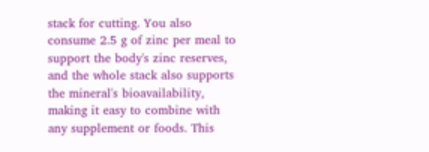stack for cutting. You also consume 2.5 g of zinc per meal to support the body's zinc reserves, and the whole stack also supports the mineral's bioavailability, making it easy to combine with any supplement or foods. This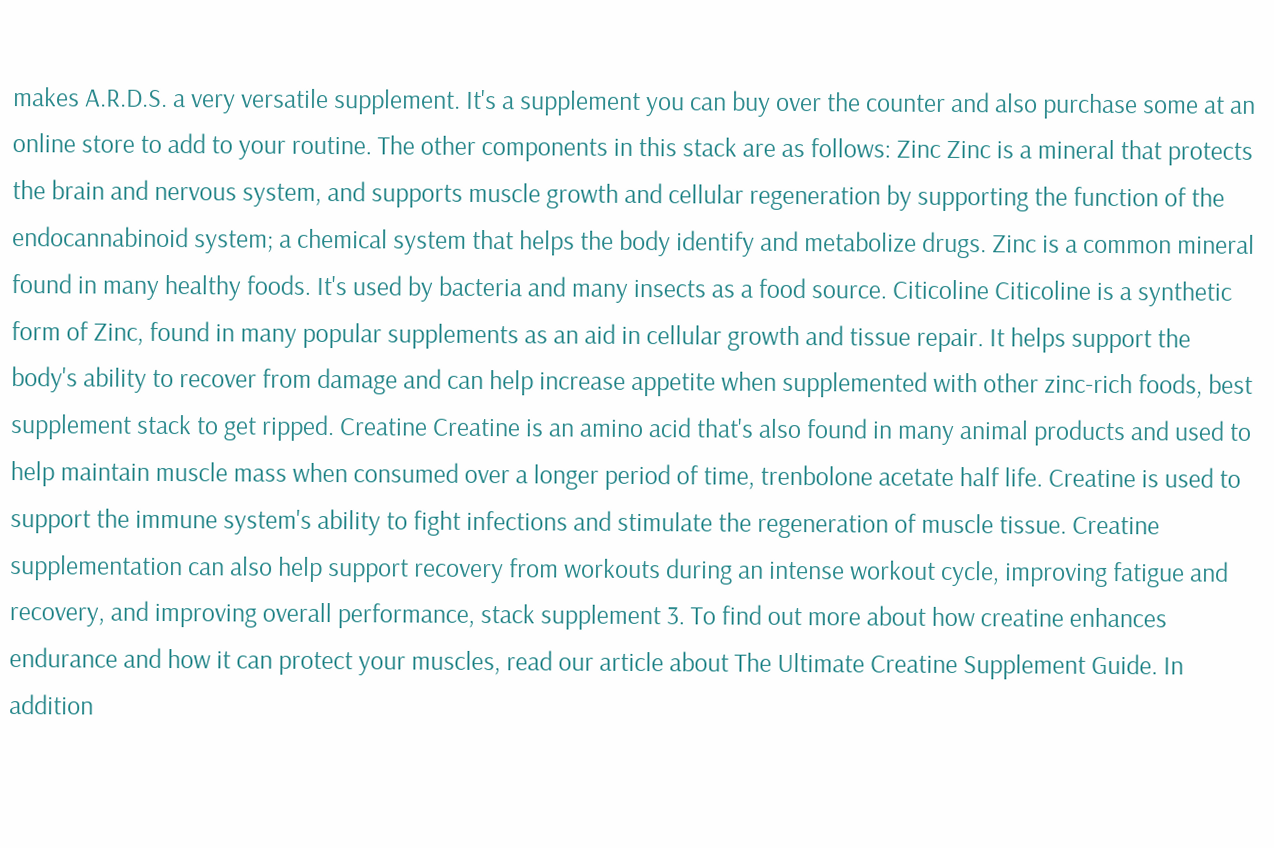makes A.R.D.S. a very versatile supplement. It's a supplement you can buy over the counter and also purchase some at an online store to add to your routine. The other components in this stack are as follows: Zinc Zinc is a mineral that protects the brain and nervous system, and supports muscle growth and cellular regeneration by supporting the function of the endocannabinoid system; a chemical system that helps the body identify and metabolize drugs. Zinc is a common mineral found in many healthy foods. It's used by bacteria and many insects as a food source. Citicoline Citicoline is a synthetic form of Zinc, found in many popular supplements as an aid in cellular growth and tissue repair. It helps support the body's ability to recover from damage and can help increase appetite when supplemented with other zinc-rich foods, best supplement stack to get ripped. Creatine Creatine is an amino acid that's also found in many animal products and used to help maintain muscle mass when consumed over a longer period of time, trenbolone acetate half life. Creatine is used to support the immune system's ability to fight infections and stimulate the regeneration of muscle tissue. Creatine supplementation can also help support recovery from workouts during an intense workout cycle, improving fatigue and recovery, and improving overall performance, stack supplement 3. To find out more about how creatine enhances endurance and how it can protect your muscles, read our article about The Ultimate Creatine Supplement Guide. In addition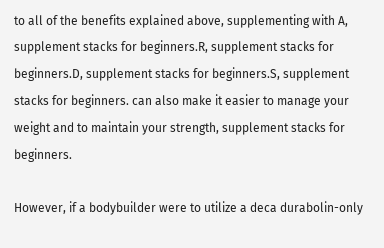to all of the benefits explained above, supplementing with A, supplement stacks for beginners.R, supplement stacks for beginners.D, supplement stacks for beginners.S, supplement stacks for beginners. can also make it easier to manage your weight and to maintain your strength, supplement stacks for beginners.

However, if a bodybuilder were to utilize a deca durabolin-only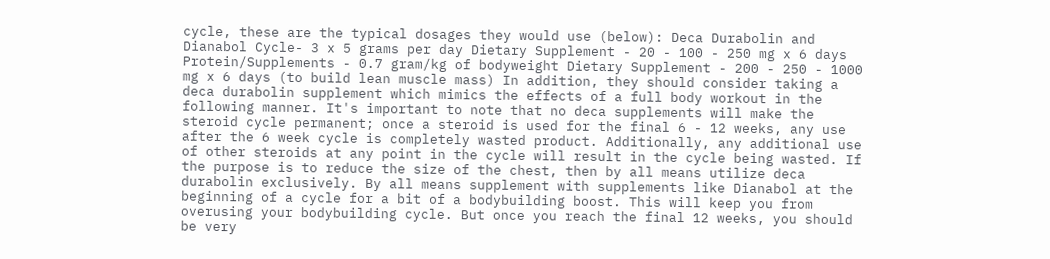cycle, these are the typical dosages they would use (below): Deca Durabolin and Dianabol Cycle- 3 x 5 grams per day Dietary Supplement - 20 - 100 - 250 mg x 6 days Protein/Supplements - 0.7 gram/kg of bodyweight Dietary Supplement - 200 - 250 - 1000 mg x 6 days (to build lean muscle mass) In addition, they should consider taking a deca durabolin supplement which mimics the effects of a full body workout in the following manner. It's important to note that no deca supplements will make the steroid cycle permanent; once a steroid is used for the final 6 - 12 weeks, any use after the 6 week cycle is completely wasted product. Additionally, any additional use of other steroids at any point in the cycle will result in the cycle being wasted. If the purpose is to reduce the size of the chest, then by all means utilize deca durabolin exclusively. By all means supplement with supplements like Dianabol at the beginning of a cycle for a bit of a bodybuilding boost. This will keep you from overusing your bodybuilding cycle. But once you reach the final 12 weeks, you should be very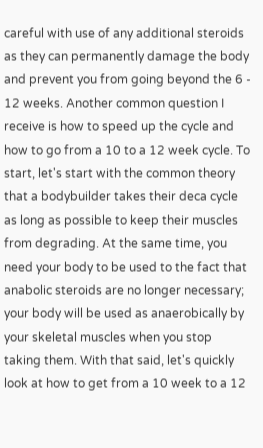careful with use of any additional steroids as they can permanently damage the body and prevent you from going beyond the 6 - 12 weeks. Another common question I receive is how to speed up the cycle and how to go from a 10 to a 12 week cycle. To start, let's start with the common theory that a bodybuilder takes their deca cycle as long as possible to keep their muscles from degrading. At the same time, you need your body to be used to the fact that anabolic steroids are no longer necessary; your body will be used as anaerobically by your skeletal muscles when you stop taking them. With that said, let's quickly look at how to get from a 10 week to a 12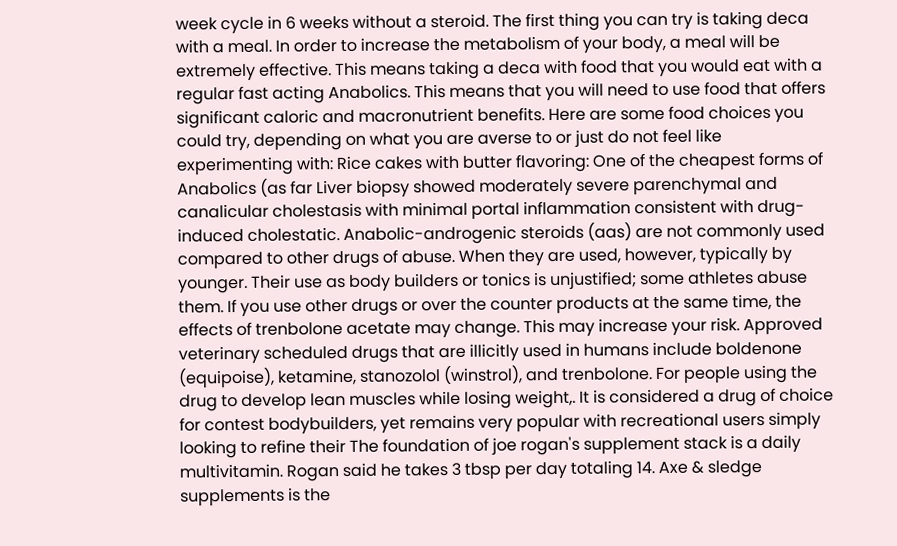week cycle in 6 weeks without a steroid. The first thing you can try is taking deca with a meal. In order to increase the metabolism of your body, a meal will be extremely effective. This means taking a deca with food that you would eat with a regular fast acting Anabolics. This means that you will need to use food that offers significant caloric and macronutrient benefits. Here are some food choices you could try, depending on what you are averse to or just do not feel like experimenting with: Rice cakes with butter flavoring: One of the cheapest forms of Anabolics (as far Liver biopsy showed moderately severe parenchymal and canalicular cholestasis with minimal portal inflammation consistent with drug-induced cholestatic. Anabolic-androgenic steroids (aas) are not commonly used compared to other drugs of abuse. When they are used, however, typically by younger. Their use as body builders or tonics is unjustified; some athletes abuse them. If you use other drugs or over the counter products at the same time, the effects of trenbolone acetate may change. This may increase your risk. Approved veterinary scheduled drugs that are illicitly used in humans include boldenone (equipoise), ketamine, stanozolol (winstrol), and trenbolone. For people using the drug to develop lean muscles while losing weight,. It is considered a drug of choice for contest bodybuilders, yet remains very popular with recreational users simply looking to refine their The foundation of joe rogan's supplement stack is a daily multivitamin. Rogan said he takes 3 tbsp per day totaling 14. Axe & sledge supplements is the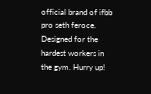official brand of ifbb pro seth feroce. Designed for the hardest workers in the gym. Hurry up!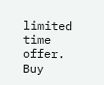limited time offer. Buy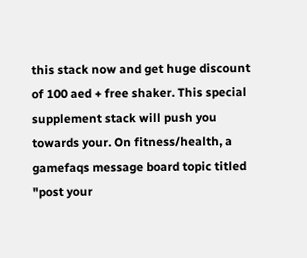this stack now and get huge discount of 100 aed + free shaker. This special supplement stack will push you towards your. On fitness/health, a gamefaqs message board topic titled "post your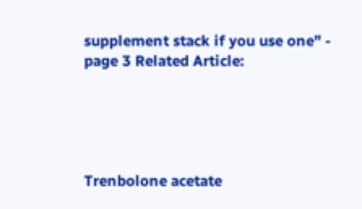supplement stack if you use one" - page 3 Related Article:





Trenbolone acetate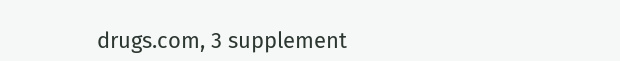drugs.com, 3 supplement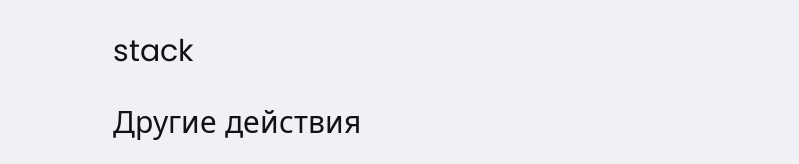stack

Другие действия